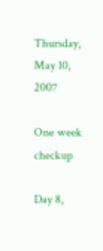Thursday, May 10, 2007

One week checkup

Day 8,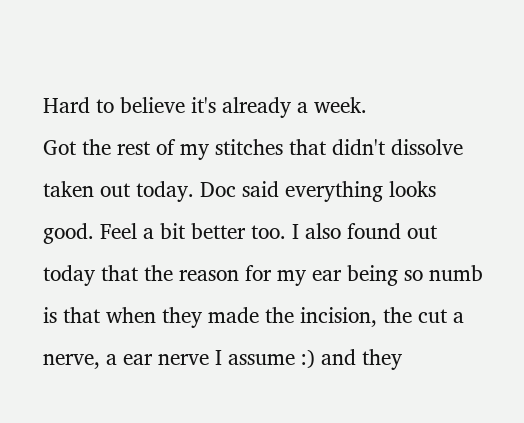Hard to believe it's already a week.
Got the rest of my stitches that didn't dissolve taken out today. Doc said everything looks good. Feel a bit better too. I also found out today that the reason for my ear being so numb is that when they made the incision, the cut a nerve, a ear nerve I assume :) and they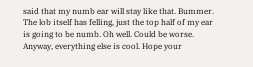said that my numb ear will stay like that. Bummer. The lob itself has felling, just the top half of my ear is going to be numb. Oh well. Could be worse.
Anyway, everything else is cool. Hope your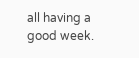all having a good week.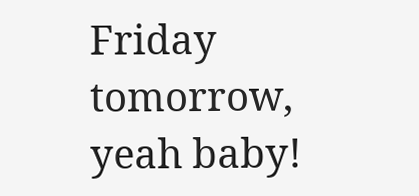Friday tomorrow, yeah baby!